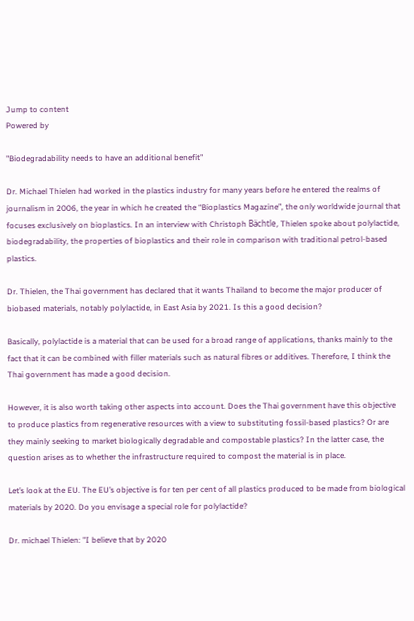Jump to content
Powered by

"Biodegradability needs to have an additional benefit"

Dr. Michael Thielen had worked in the plastics industry for many years before he entered the realms of journalism in 2006, the year in which he created the “Bioplastics Magazine”, the only worldwide journal that focuses exclusively on bioplastics. In an interview with Christoph Bächtle, Thielen spoke about polylactide, biodegradability, the properties of bioplastics and their role in comparison with traditional petrol-based plastics.

Dr. Thielen, the Thai government has declared that it wants Thailand to become the major producer of biobased materials, notably polylactide, in East Asia by 2021. Is this a good decision?

Basically, polylactide is a material that can be used for a broad range of applications, thanks mainly to the fact that it can be combined with filler materials such as natural fibres or additives. Therefore, I think the Thai government has made a good decision.

However, it is also worth taking other aspects into account. Does the Thai government have this objective to produce plastics from regenerative resources with a view to substituting fossil-based plastics? Or are they mainly seeking to market biologically degradable and compostable plastics? In the latter case, the question arises as to whether the infrastructure required to compost the material is in place.

Let’s look at the EU. The EU’s objective is for ten per cent of all plastics produced to be made from biological materials by 2020. Do you envisage a special role for polylactide?

Dr. michael Thielen: "I believe that by 2020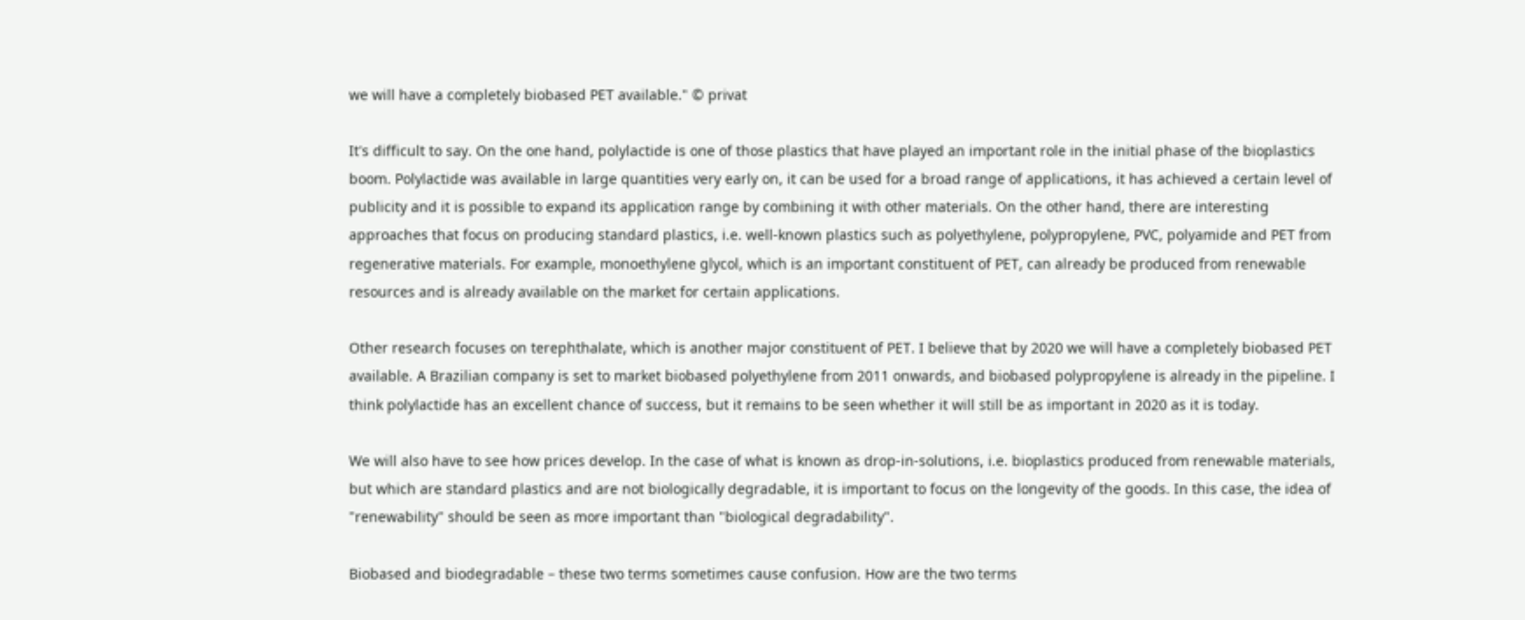we will have a completely biobased PET available." © privat

It's difficult to say. On the one hand, polylactide is one of those plastics that have played an important role in the initial phase of the bioplastics boom. Polylactide was available in large quantities very early on, it can be used for a broad range of applications, it has achieved a certain level of publicity and it is possible to expand its application range by combining it with other materials. On the other hand, there are interesting approaches that focus on producing standard plastics, i.e. well-known plastics such as polyethylene, polypropylene, PVC, polyamide and PET from regenerative materials. For example, monoethylene glycol, which is an important constituent of PET, can already be produced from renewable resources and is already available on the market for certain applications.

Other research focuses on terephthalate, which is another major constituent of PET. I believe that by 2020 we will have a completely biobased PET available. A Brazilian company is set to market biobased polyethylene from 2011 onwards, and biobased polypropylene is already in the pipeline. I think polylactide has an excellent chance of success, but it remains to be seen whether it will still be as important in 2020 as it is today.

We will also have to see how prices develop. In the case of what is known as drop-in-solutions, i.e. bioplastics produced from renewable materials, but which are standard plastics and are not biologically degradable, it is important to focus on the longevity of the goods. In this case, the idea of "renewability" should be seen as more important than "biological degradability".

Biobased and biodegradable – these two terms sometimes cause confusion. How are the two terms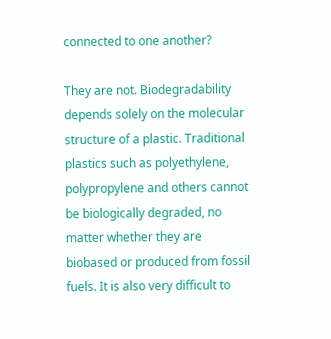connected to one another?

They are not. Biodegradability depends solely on the molecular structure of a plastic. Traditional plastics such as polyethylene, polypropylene and others cannot be biologically degraded, no matter whether they are biobased or produced from fossil fuels. It is also very difficult to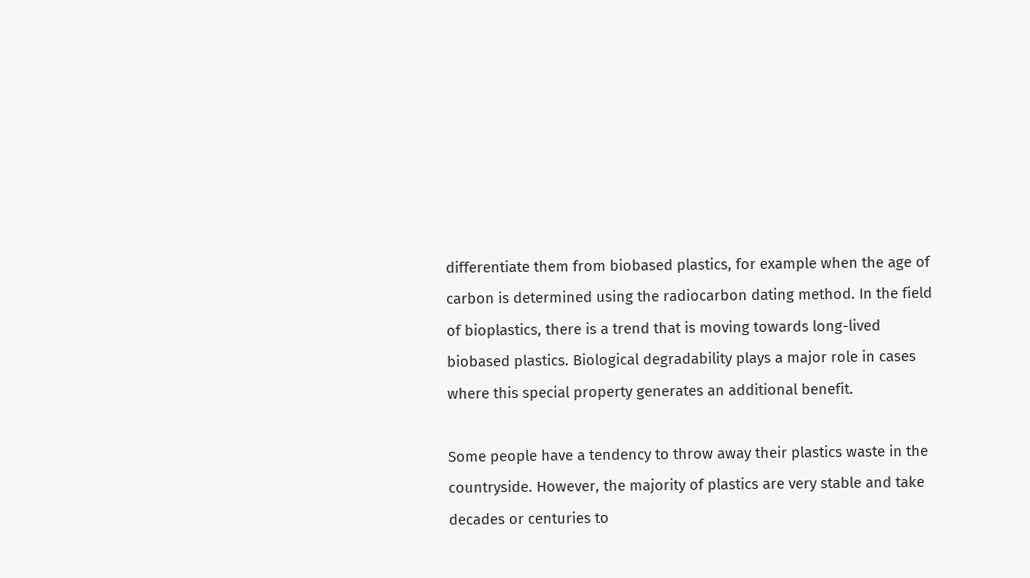differentiate them from biobased plastics, for example when the age of carbon is determined using the radiocarbon dating method. In the field of bioplastics, there is a trend that is moving towards long-lived biobased plastics. Biological degradability plays a major role in cases where this special property generates an additional benefit.

Some people have a tendency to throw away their plastics waste in the countryside. However, the majority of plastics are very stable and take decades or centuries to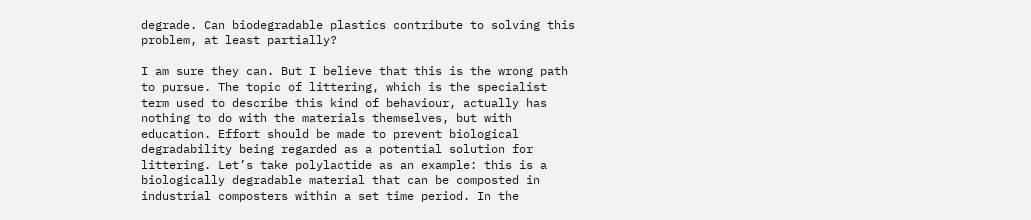degrade. Can biodegradable plastics contribute to solving this problem, at least partially?

I am sure they can. But I believe that this is the wrong path to pursue. The topic of littering, which is the specialist term used to describe this kind of behaviour, actually has nothing to do with the materials themselves, but with education. Effort should be made to prevent biological degradability being regarded as a potential solution for littering. Let’s take polylactide as an example: this is a biologically degradable material that can be composted in industrial composters within a set time period. In the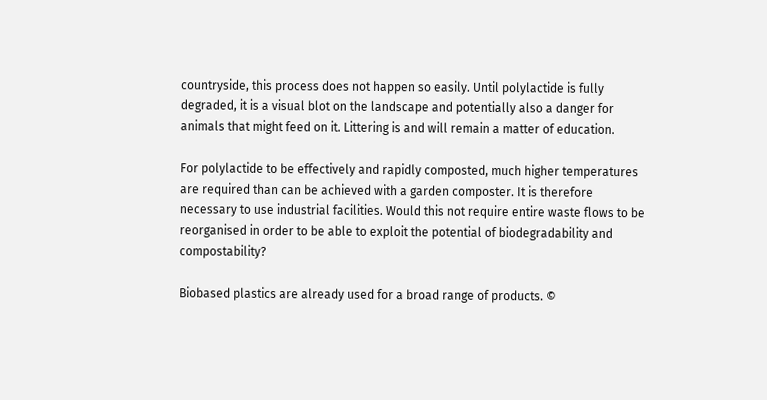countryside, this process does not happen so easily. Until polylactide is fully degraded, it is a visual blot on the landscape and potentially also a danger for animals that might feed on it. Littering is and will remain a matter of education.

For polylactide to be effectively and rapidly composted, much higher temperatures are required than can be achieved with a garden composter. It is therefore necessary to use industrial facilities. Would this not require entire waste flows to be reorganised in order to be able to exploit the potential of biodegradability and compostability?

Biobased plastics are already used for a broad range of products. ©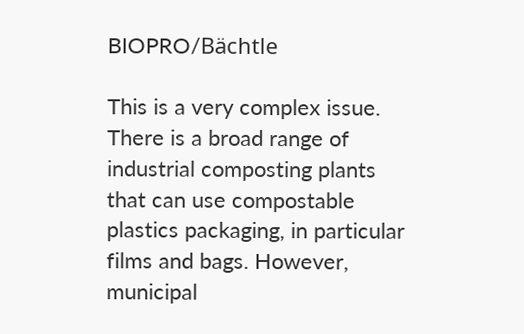BIOPRO/Bächtle

This is a very complex issue. There is a broad range of industrial composting plants that can use compostable plastics packaging, in particular films and bags. However, municipal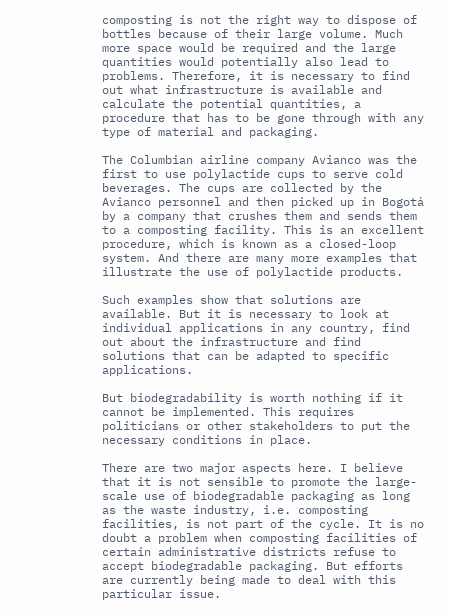composting is not the right way to dispose of bottles because of their large volume. Much more space would be required and the large quantities would potentially also lead to problems. Therefore, it is necessary to find out what infrastructure is available and calculate the potential quantities, a procedure that has to be gone through with any type of material and packaging.

The Columbian airline company Avianco was the first to use polylactide cups to serve cold beverages. The cups are collected by the Avianco personnel and then picked up in Bogotá by a company that crushes them and sends them to a composting facility. This is an excellent procedure, which is known as a closed-loop system. And there are many more examples that illustrate the use of polylactide products.

Such examples show that solutions are available. But it is necessary to look at individual applications in any country, find out about the infrastructure and find solutions that can be adapted to specific applications.

But biodegradability is worth nothing if it cannot be implemented. This requires politicians or other stakeholders to put the necessary conditions in place.

There are two major aspects here. I believe that it is not sensible to promote the large-scale use of biodegradable packaging as long as the waste industry, i.e. composting facilities, is not part of the cycle. It is no doubt a problem when composting facilities of certain administrative districts refuse to accept biodegradable packaging. But efforts are currently being made to deal with this particular issue.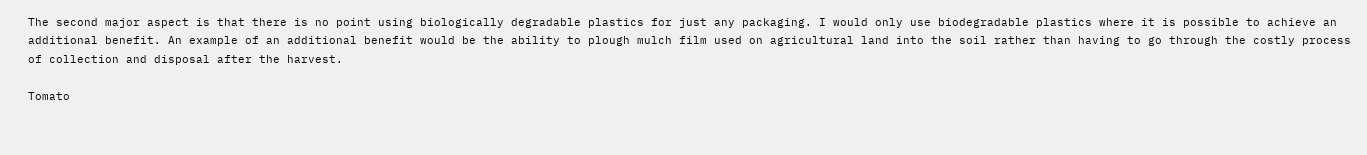The second major aspect is that there is no point using biologically degradable plastics for just any packaging. I would only use biodegradable plastics where it is possible to achieve an additional benefit. An example of an additional benefit would be the ability to plough mulch film used on agricultural land into the soil rather than having to go through the costly process of collection and disposal after the harvest.

Tomato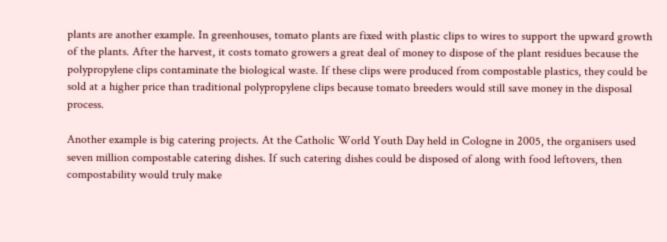plants are another example. In greenhouses, tomato plants are fixed with plastic clips to wires to support the upward growth of the plants. After the harvest, it costs tomato growers a great deal of money to dispose of the plant residues because the polypropylene clips contaminate the biological waste. If these clips were produced from compostable plastics, they could be sold at a higher price than traditional polypropylene clips because tomato breeders would still save money in the disposal process.

Another example is big catering projects. At the Catholic World Youth Day held in Cologne in 2005, the organisers used seven million compostable catering dishes. If such catering dishes could be disposed of along with food leftovers, then compostability would truly make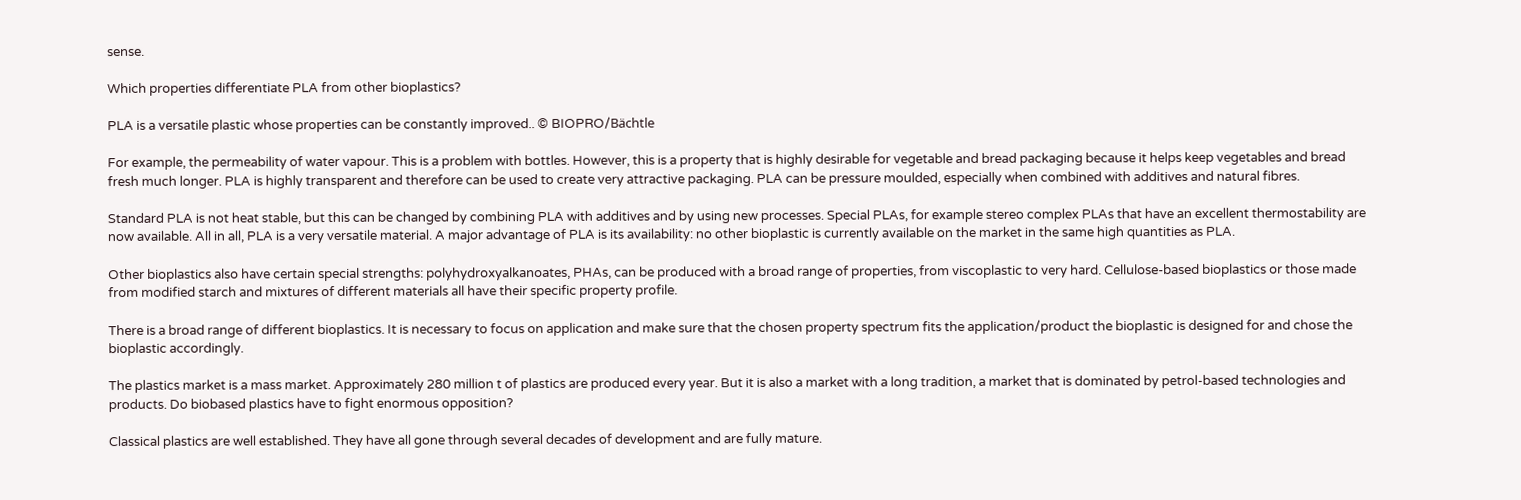sense.

Which properties differentiate PLA from other bioplastics?

PLA is a versatile plastic whose properties can be constantly improved.. © BIOPRO/Bächtle

For example, the permeability of water vapour. This is a problem with bottles. However, this is a property that is highly desirable for vegetable and bread packaging because it helps keep vegetables and bread fresh much longer. PLA is highly transparent and therefore can be used to create very attractive packaging. PLA can be pressure moulded, especially when combined with additives and natural fibres.

Standard PLA is not heat stable, but this can be changed by combining PLA with additives and by using new processes. Special PLAs, for example stereo complex PLAs that have an excellent thermostability are now available. All in all, PLA is a very versatile material. A major advantage of PLA is its availability: no other bioplastic is currently available on the market in the same high quantities as PLA.

Other bioplastics also have certain special strengths: polyhydroxyalkanoates, PHAs, can be produced with a broad range of properties, from viscoplastic to very hard. Cellulose-based bioplastics or those made from modified starch and mixtures of different materials all have their specific property profile.

There is a broad range of different bioplastics. It is necessary to focus on application and make sure that the chosen property spectrum fits the application/product the bioplastic is designed for and chose the bioplastic accordingly.

The plastics market is a mass market. Approximately 280 million t of plastics are produced every year. But it is also a market with a long tradition, a market that is dominated by petrol-based technologies and products. Do biobased plastics have to fight enormous opposition?

Classical plastics are well established. They have all gone through several decades of development and are fully mature.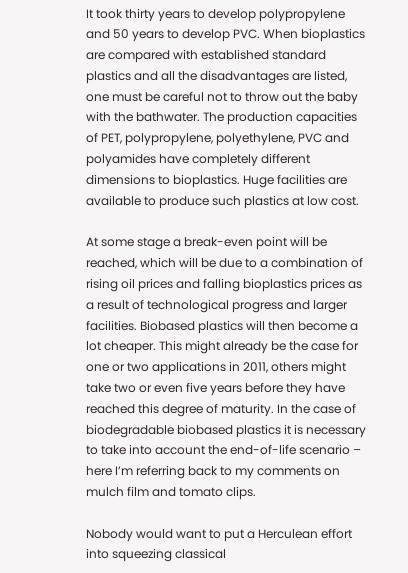It took thirty years to develop polypropylene and 50 years to develop PVC. When bioplastics are compared with established standard plastics and all the disadvantages are listed, one must be careful not to throw out the baby with the bathwater. The production capacities of PET, polypropylene, polyethylene, PVC and polyamides have completely different dimensions to bioplastics. Huge facilities are available to produce such plastics at low cost.

At some stage a break-even point will be reached, which will be due to a combination of rising oil prices and falling bioplastics prices as a result of technological progress and larger facilities. Biobased plastics will then become a lot cheaper. This might already be the case for one or two applications in 2011, others might take two or even five years before they have reached this degree of maturity. In the case of biodegradable biobased plastics it is necessary to take into account the end-of-life scenario – here I’m referring back to my comments on mulch film and tomato clips.

Nobody would want to put a Herculean effort into squeezing classical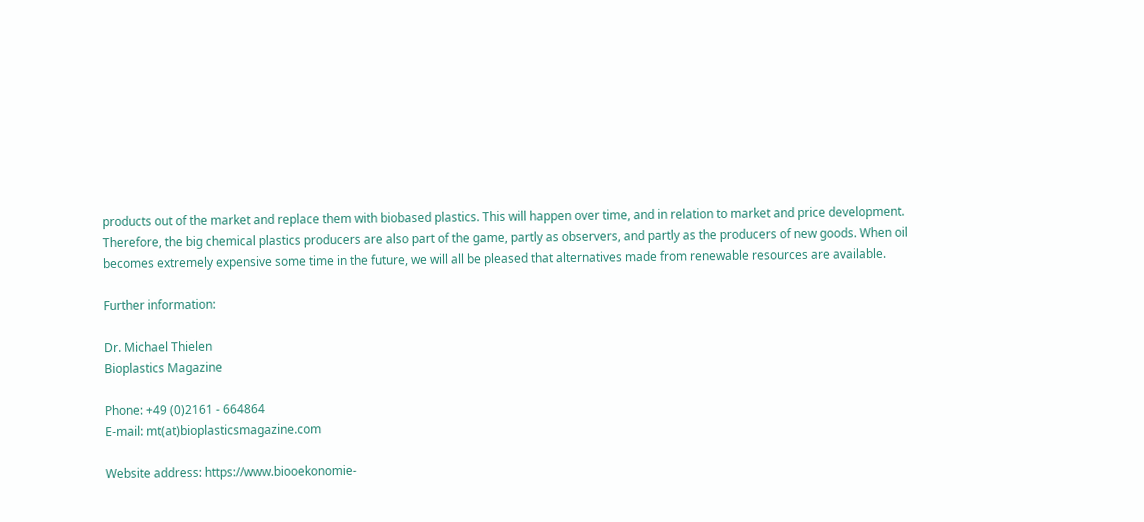products out of the market and replace them with biobased plastics. This will happen over time, and in relation to market and price development. Therefore, the big chemical plastics producers are also part of the game, partly as observers, and partly as the producers of new goods. When oil becomes extremely expensive some time in the future, we will all be pleased that alternatives made from renewable resources are available.

Further information:

Dr. Michael Thielen
Bioplastics Magazine

Phone: +49 (0)2161 - 664864
E-mail: mt(at)bioplasticsmagazine.com

Website address: https://www.biooekonomie-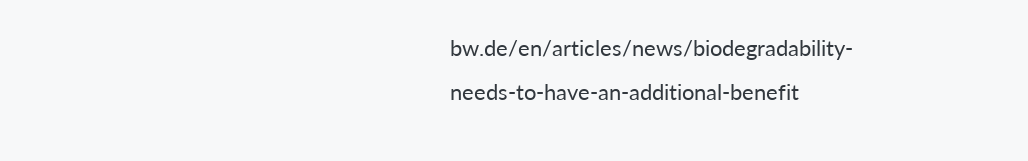bw.de/en/articles/news/biodegradability-needs-to-have-an-additional-benefit